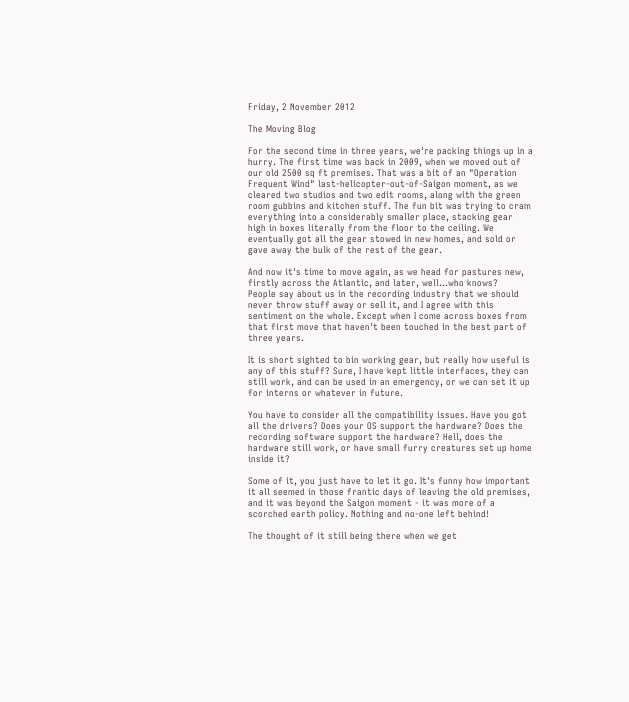Friday, 2 November 2012

The Moving Blog

For the second time in three years, we're packing things up in a hurry. The first time was back in 2009, when we moved out of our old 2500 sq ft premises. That was a bit of an "Operation Frequent Wind" last-helicopter-out-of-Saigon moment, as we cleared two studios and two edit rooms, along with the green room gubbins and kitchen stuff. The fun bit was trying to cram everything into a considerably smaller place, stacking gear high in boxes literally from the floor to the ceiling. We eventually got all the gear stowed in new homes, and sold or gave away the bulk of the rest of the gear.

And now it's time to move again, as we head for pastures new, firstly across the Atlantic, and later, well...who knows?
People say about us in the recording industry that we should never throw stuff away or sell it, and I agree with this sentiment on the whole. Except when I come across boxes from that first move that haven't been touched in the best part of three years.

It is short sighted to bin working gear, but really how useful is any of this stuff? Sure, I have kept little interfaces, they can still work, and can be used in an emergency, or we can set it up for interns or whatever in future.

You have to consider all the compatibility issues. Have you got all the drivers? Does your OS support the hardware? Does the recording software support the hardware? Hell, does the hardware still work, or have small furry creatures set up home inside it?

Some of it, you just have to let it go. It's funny how important it all seemed in those frantic days of leaving the old premises, and it was beyond the Saigon moment - it was more of a scorched earth policy. Nothing and no-one left behind!

The thought of it still being there when we get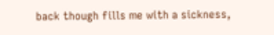back though fills me with a sickness,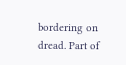bordering on dread. Part of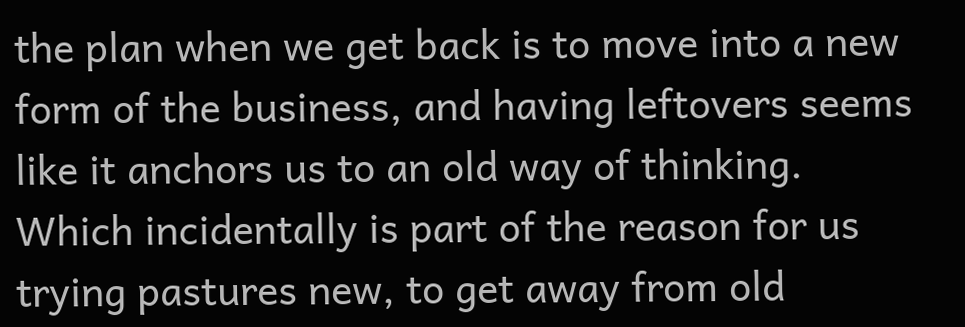the plan when we get back is to move into a new form of the business, and having leftovers seems like it anchors us to an old way of thinking. Which incidentally is part of the reason for us trying pastures new, to get away from old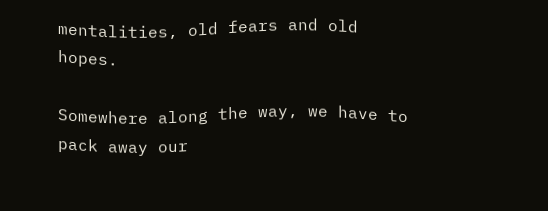mentalities, old fears and old hopes.

Somewhere along the way, we have to pack away our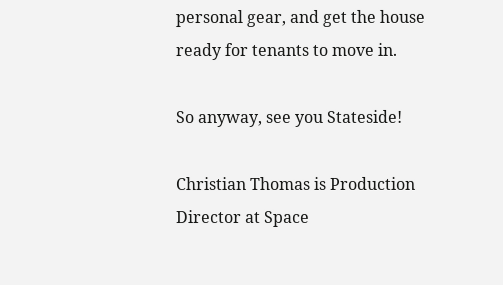personal gear, and get the house ready for tenants to move in.

So anyway, see you Stateside!

Christian Thomas is Production Director at Space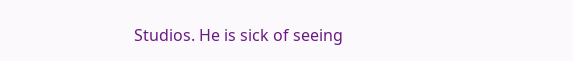Studios. He is sick of seeing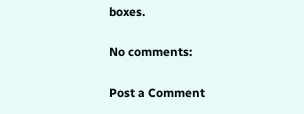boxes.

No comments:

Post a Comment